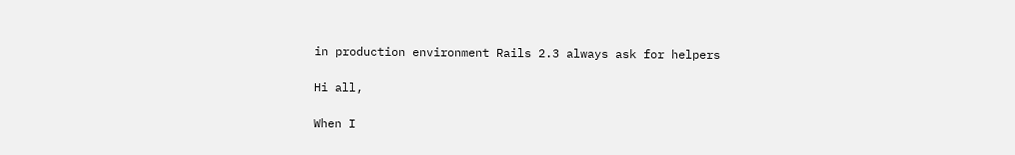in production environment Rails 2.3 always ask for helpers

Hi all,

When I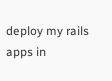deploy my rails apps in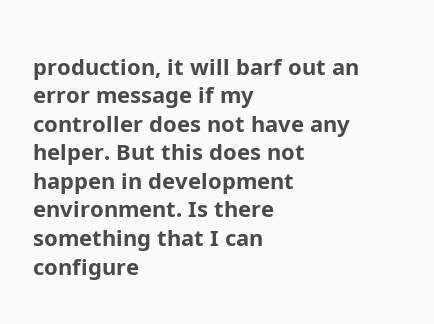production, it will barf out an error message if my controller does not have any helper. But this does not happen in development environment. Is there something that I can configure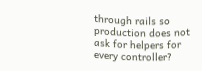through rails so production does not ask for helpers for every controller?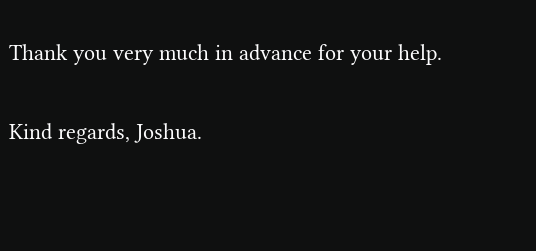Thank you very much in advance for your help.

Kind regards, Joshua.